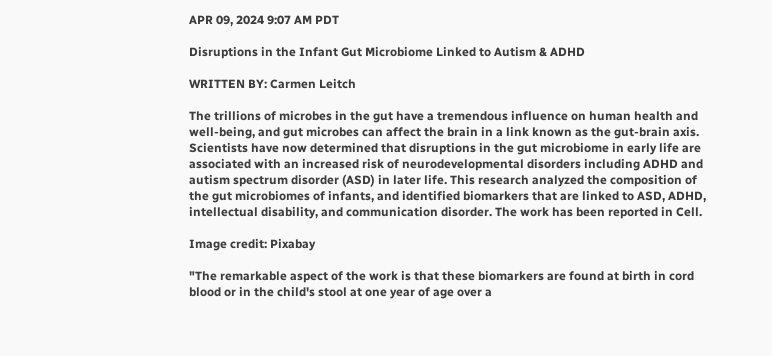APR 09, 2024 9:07 AM PDT

Disruptions in the Infant Gut Microbiome Linked to Autism & ADHD

WRITTEN BY: Carmen Leitch

The trillions of microbes in the gut have a tremendous influence on human health and well-being, and gut microbes can affect the brain in a link known as the gut-brain axis. Scientists have now determined that disruptions in the gut microbiome in early life are associated with an increased risk of neurodevelopmental disorders including ADHD and autism spectrum disorder (ASD) in later life. This research analyzed the composition of the gut microbiomes of infants, and identified biomarkers that are linked to ASD, ADHD, intellectual disability, and communication disorder. The work has been reported in Cell.

Image credit: Pixabay

"The remarkable aspect of the work is that these biomarkers are found at birth in cord blood or in the child's stool at one year of age over a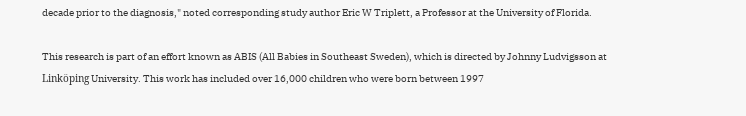decade prior to the diagnosis," noted corresponding study author Eric W Triplett, a Professor at the University of Florida.

This research is part of an effort known as ABIS (All Babies in Southeast Sweden), which is directed by Johnny Ludvigsson at Linköping University. This work has included over 16,000 children who were born between 1997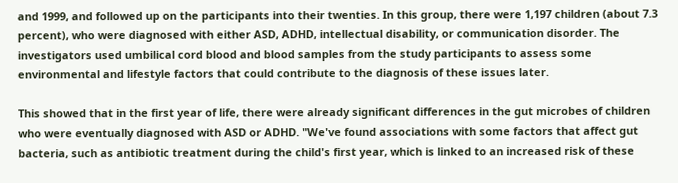and 1999, and followed up on the participants into their twenties. In this group, there were 1,197 children (about 7.3 percent), who were diagnosed with either ASD, ADHD, intellectual disability, or communication disorder. The investigators used umbilical cord blood and blood samples from the study participants to assess some environmental and lifestyle factors that could contribute to the diagnosis of these issues later.

This showed that in the first year of life, there were already significant differences in the gut microbes of children who were eventually diagnosed with ASD or ADHD. "We've found associations with some factors that affect gut bacteria, such as antibiotic treatment during the child's first year, which is linked to an increased risk of these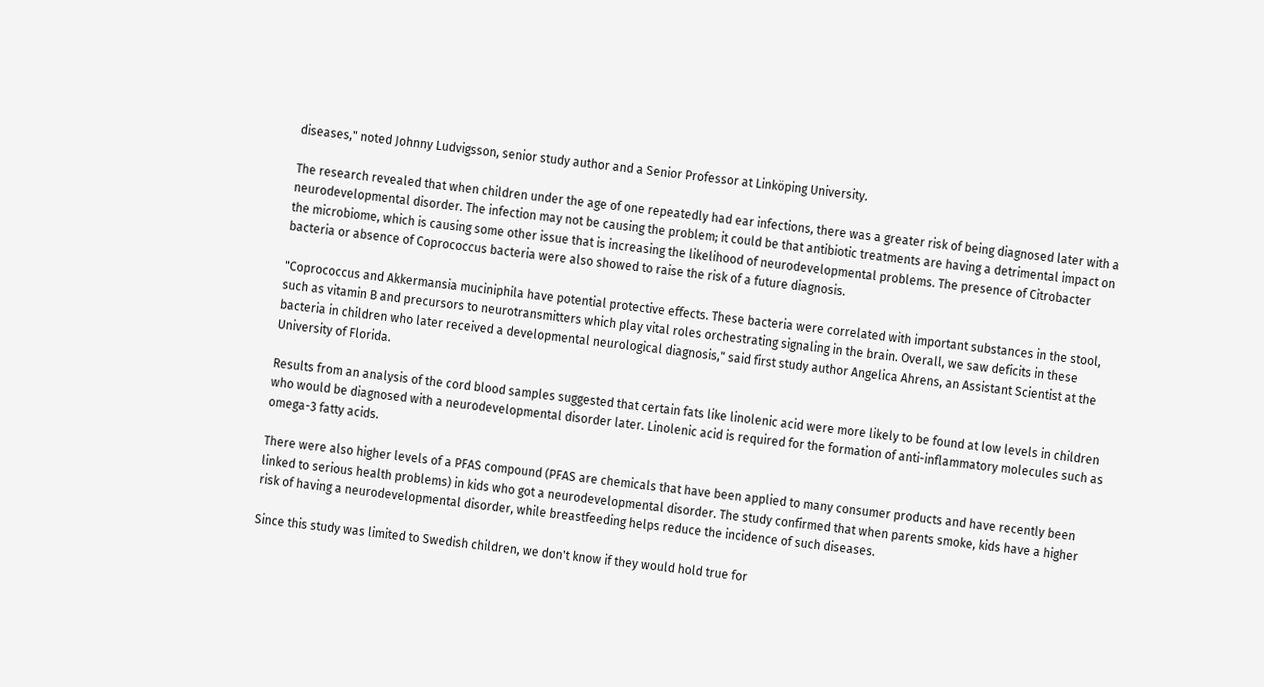diseases," noted Johnny Ludvigsson, senior study author and a Senior Professor at Linköping University.

The research revealed that when children under the age of one repeatedly had ear infections, there was a greater risk of being diagnosed later with a neurodevelopmental disorder. The infection may not be causing the problem; it could be that antibiotic treatments are having a detrimental impact on the microbiome, which is causing some other issue that is increasing the likelihood of neurodevelopmental problems. The presence of Citrobacter bacteria or absence of Coprococcus bacteria were also showed to raise the risk of a future diagnosis.

"Coprococcus and Akkermansia muciniphila have potential protective effects. These bacteria were correlated with important substances in the stool, such as vitamin B and precursors to neurotransmitters which play vital roles orchestrating signaling in the brain. Overall, we saw deficits in these bacteria in children who later received a developmental neurological diagnosis," said first study author Angelica Ahrens, an Assistant Scientist at the University of Florida.

Results from an analysis of the cord blood samples suggested that certain fats like linolenic acid were more likely to be found at low levels in children who would be diagnosed with a neurodevelopmental disorder later. Linolenic acid is required for the formation of anti-inflammatory molecules such as omega-3 fatty acids.

There were also higher levels of a PFAS compound (PFAS are chemicals that have been applied to many consumer products and have recently been linked to serious health problems) in kids who got a neurodevelopmental disorder. The study confirmed that when parents smoke, kids have a higher risk of having a neurodevelopmental disorder, while breastfeeding helps reduce the incidence of such diseases.

Since this study was limited to Swedish children, we don't know if they would hold true for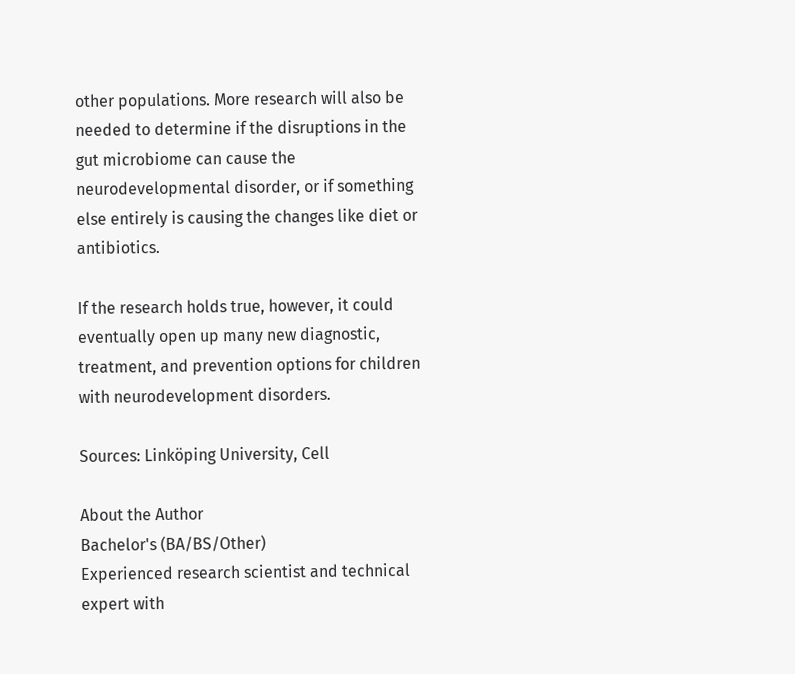other populations. More research will also be needed to determine if the disruptions in the gut microbiome can cause the neurodevelopmental disorder, or if something else entirely is causing the changes like diet or antibiotics.

If the research holds true, however, it could eventually open up many new diagnostic, treatment, and prevention options for children with neurodevelopment disorders.

Sources: Linköping University, Cell

About the Author
Bachelor's (BA/BS/Other)
Experienced research scientist and technical expert with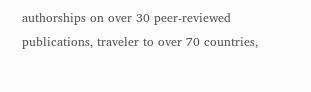authorships on over 30 peer-reviewed publications, traveler to over 70 countries,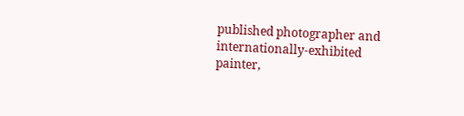published photographer and internationally-exhibited painter,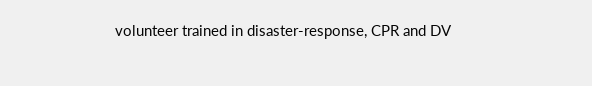volunteer trained in disaster-response, CPR and DV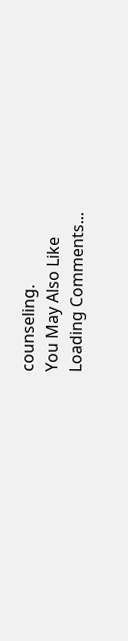counseling.
You May Also Like
Loading Comments...